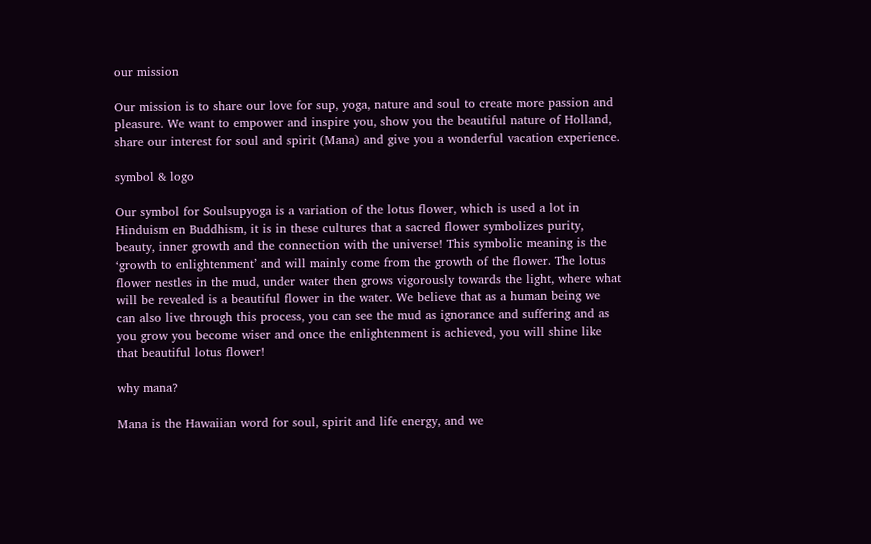our mission

Our mission is to share our love for sup, yoga, nature and soul to create more passion and pleasure. We want to empower and inspire you, show you the beautiful nature of Holland, share our interest for soul and spirit (Mana) and give you a wonderful vacation experience.

symbol & logo

Our symbol for Soulsupyoga is a variation of the lotus flower, which is used a lot in Hinduism en Buddhism, it is in these cultures that a sacred flower symbolizes purity, beauty, inner growth and the connection with the universe! This symbolic meaning is the ‘growth to enlightenment’ and will mainly come from the growth of the flower. The lotus flower nestles in the mud, under water then grows vigorously towards the light, where what will be revealed is a beautiful flower in the water. We believe that as a human being we can also live through this process, you can see the mud as ignorance and suffering and as you grow you become wiser and once the enlightenment is achieved, you will shine like that beautiful lotus flower!

why mana?

Mana is the Hawaiian word for soul, spirit and life energy, and we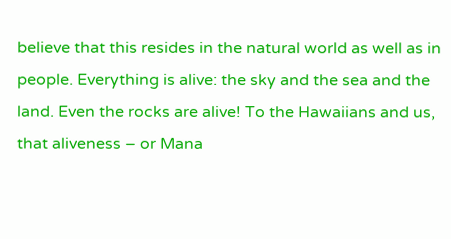believe that this resides in the natural world as well as in people. Everything is alive: the sky and the sea and the land. Even the rocks are alive! To the Hawaiians and us, that aliveness – or Mana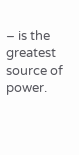– is the greatest source of power.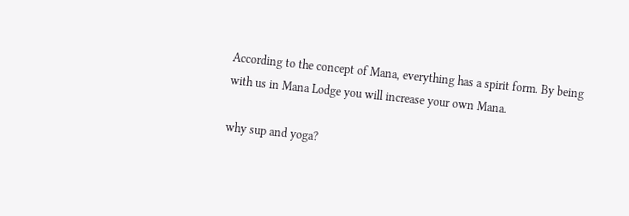According to the concept of Mana, everything has a spirit form. By being with us in Mana Lodge you will increase your own Mana.

why sup and yoga?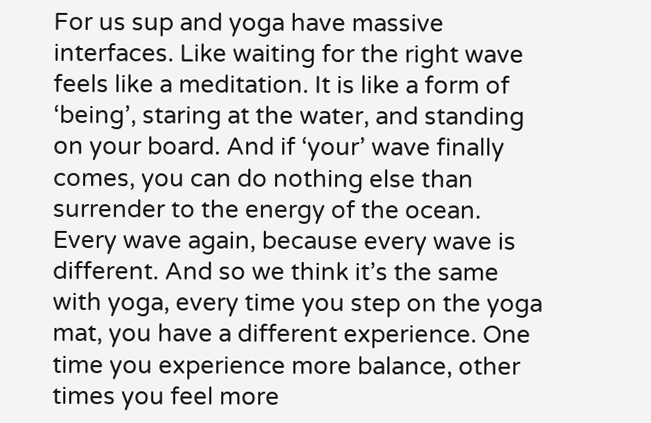For us sup and yoga have massive interfaces. Like waiting for the right wave feels like a meditation. It is like a form of ‘being’, staring at the water, and standing on your board. And if ‘your’ wave finally comes, you can do nothing else than surrender to the energy of the ocean. Every wave again, because every wave is different. And so we think it’s the same with yoga, every time you step on the yoga mat, you have a different experience. One time you experience more balance, other times you feel more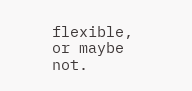flexible, or maybe not.